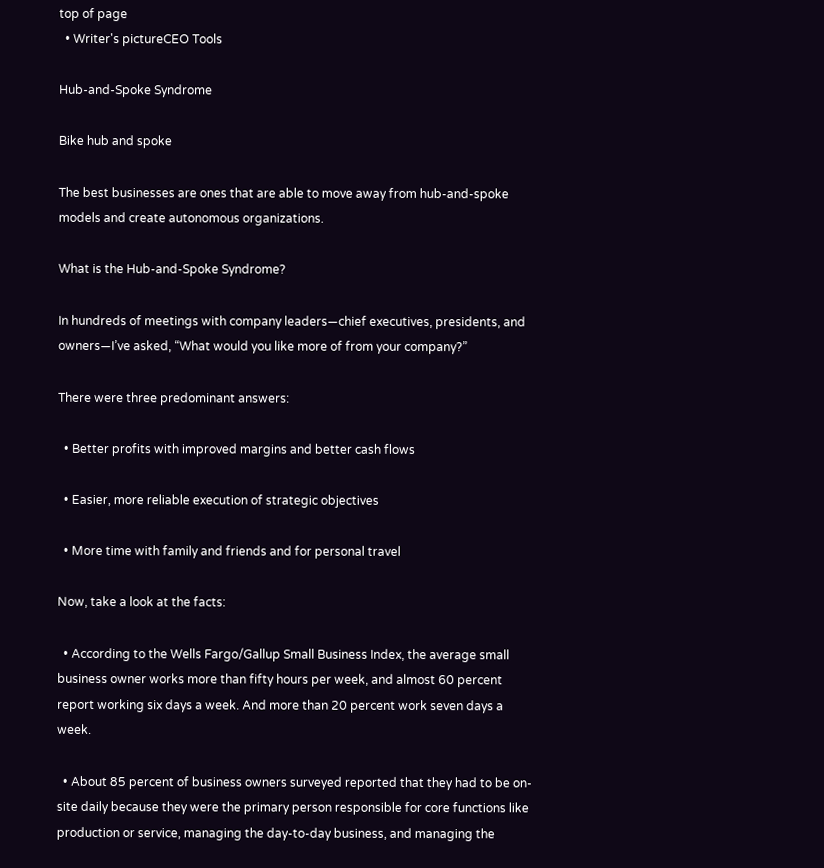top of page
  • Writer's pictureCEO Tools

Hub-and-Spoke Syndrome

Bike hub and spoke

The best businesses are ones that are able to move away from hub-and-spoke models and create autonomous organizations.

What is the Hub-and-Spoke Syndrome?

In hundreds of meetings with company leaders—chief executives, presidents, and owners—I’ve asked, “What would you like more of from your company?”

There were three predominant answers:

  • Better profits with improved margins and better cash flows

  • Easier, more reliable execution of strategic objectives

  • More time with family and friends and for personal travel

Now, take a look at the facts:

  • According to the Wells Fargo/Gallup Small Business Index, the average small business owner works more than fifty hours per week, and almost 60 percent report working six days a week. And more than 20 percent work seven days a week.

  • About 85 percent of business owners surveyed reported that they had to be on-site daily because they were the primary person responsible for core functions like production or service, managing the day-to-day business, and managing the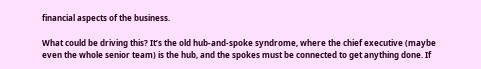financial aspects of the business.

What could be driving this? It’s the old hub-and-spoke syndrome, where the chief executive (maybe even the whole senior team) is the hub, and the spokes must be connected to get anything done. If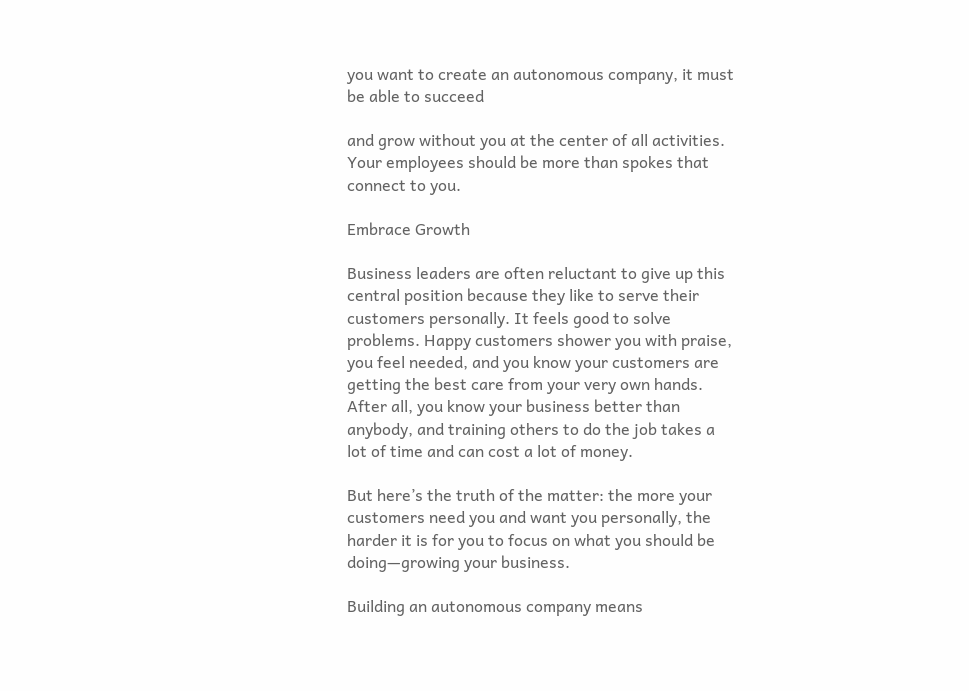you want to create an autonomous company, it must be able to succeed

and grow without you at the center of all activities. Your employees should be more than spokes that connect to you.

Embrace Growth

Business leaders are often reluctant to give up this central position because they like to serve their customers personally. It feels good to solve problems. Happy customers shower you with praise, you feel needed, and you know your customers are getting the best care from your very own hands. After all, you know your business better than anybody, and training others to do the job takes a lot of time and can cost a lot of money.

But here’s the truth of the matter: the more your customers need you and want you personally, the harder it is for you to focus on what you should be doing—growing your business.

Building an autonomous company means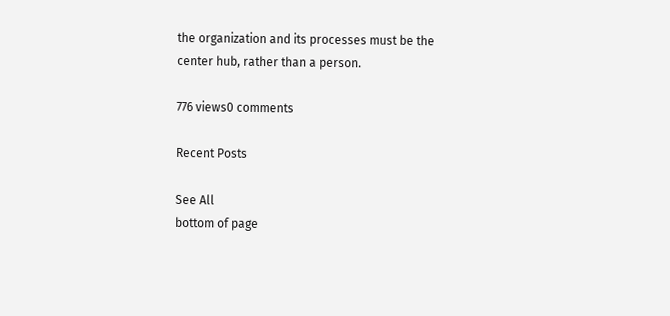the organization and its processes must be the center hub, rather than a person.

776 views0 comments

Recent Posts

See All
bottom of page